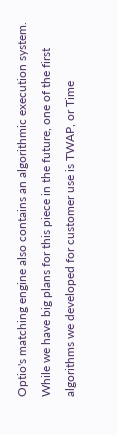Optio's matching engine also contains an algorithmic execution system. While we have big plans for this piece in the future, one of the first algorithms we developed for customer use is TWAP, or Time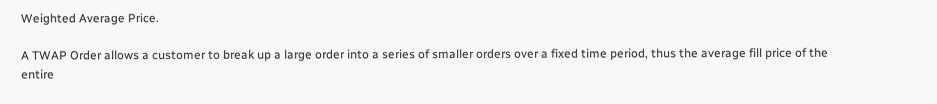Weighted Average Price.

A TWAP Order allows a customer to break up a large order into a series of smaller orders over a fixed time period, thus the average fill price of the entire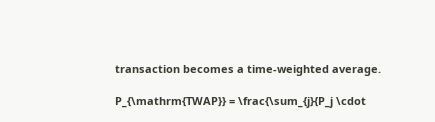transaction becomes a time-weighted average.

P_{\mathrm{TWAP}} = \frac{\sum_{j}{P_j \cdot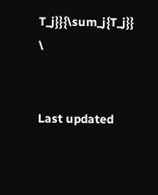T_j}}{\sum_j{T_j}} \


Last updated